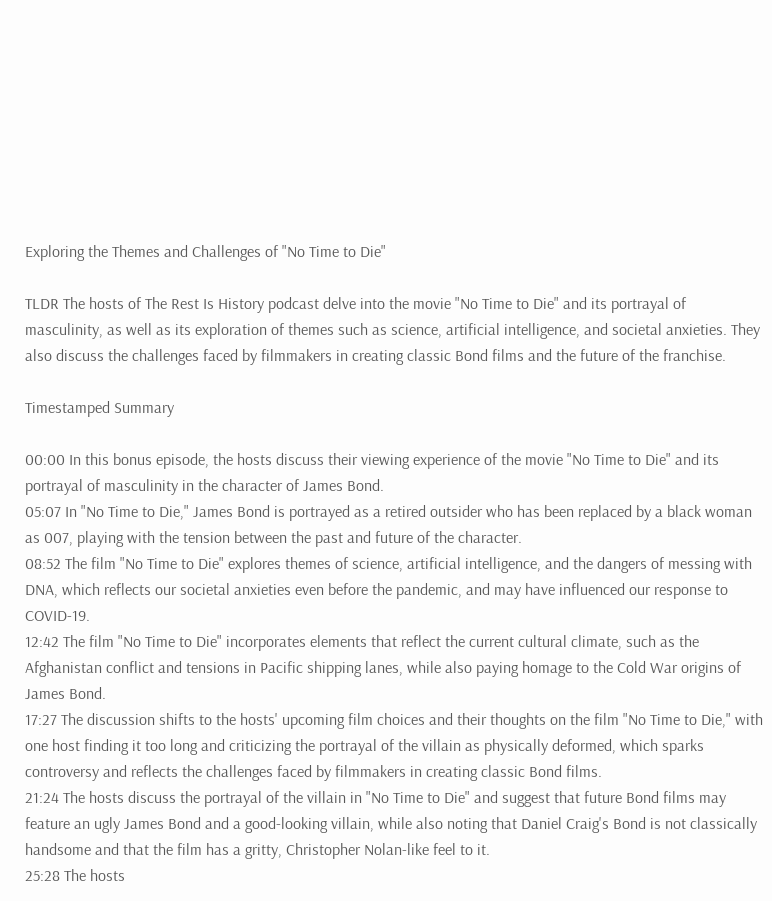Exploring the Themes and Challenges of "No Time to Die"

TLDR The hosts of The Rest Is History podcast delve into the movie "No Time to Die" and its portrayal of masculinity, as well as its exploration of themes such as science, artificial intelligence, and societal anxieties. They also discuss the challenges faced by filmmakers in creating classic Bond films and the future of the franchise.

Timestamped Summary

00:00 In this bonus episode, the hosts discuss their viewing experience of the movie "No Time to Die" and its portrayal of masculinity in the character of James Bond.
05:07 In "No Time to Die," James Bond is portrayed as a retired outsider who has been replaced by a black woman as 007, playing with the tension between the past and future of the character.
08:52 The film "No Time to Die" explores themes of science, artificial intelligence, and the dangers of messing with DNA, which reflects our societal anxieties even before the pandemic, and may have influenced our response to COVID-19.
12:42 The film "No Time to Die" incorporates elements that reflect the current cultural climate, such as the Afghanistan conflict and tensions in Pacific shipping lanes, while also paying homage to the Cold War origins of James Bond.
17:27 The discussion shifts to the hosts' upcoming film choices and their thoughts on the film "No Time to Die," with one host finding it too long and criticizing the portrayal of the villain as physically deformed, which sparks controversy and reflects the challenges faced by filmmakers in creating classic Bond films.
21:24 The hosts discuss the portrayal of the villain in "No Time to Die" and suggest that future Bond films may feature an ugly James Bond and a good-looking villain, while also noting that Daniel Craig's Bond is not classically handsome and that the film has a gritty, Christopher Nolan-like feel to it.
25:28 The hosts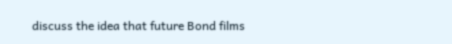discuss the idea that future Bond films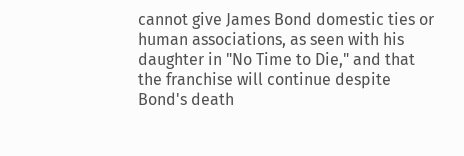cannot give James Bond domestic ties or human associations, as seen with his daughter in "No Time to Die," and that the franchise will continue despite Bond's death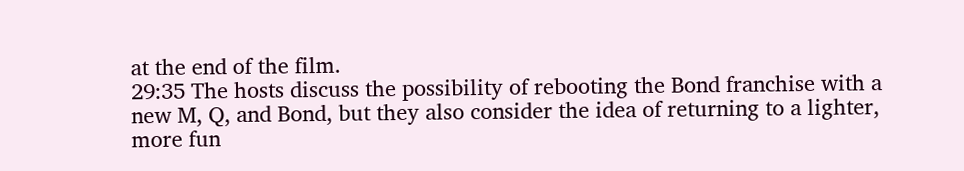at the end of the film.
29:35 The hosts discuss the possibility of rebooting the Bond franchise with a new M, Q, and Bond, but they also consider the idea of returning to a lighter, more fun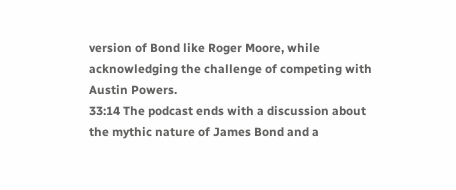version of Bond like Roger Moore, while acknowledging the challenge of competing with Austin Powers.
33:14 The podcast ends with a discussion about the mythic nature of James Bond and a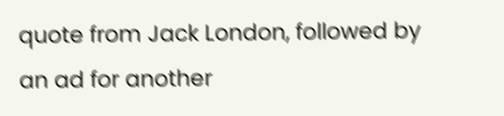quote from Jack London, followed by an ad for another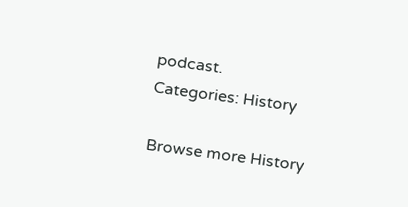podcast.
Categories: History

Browse more History